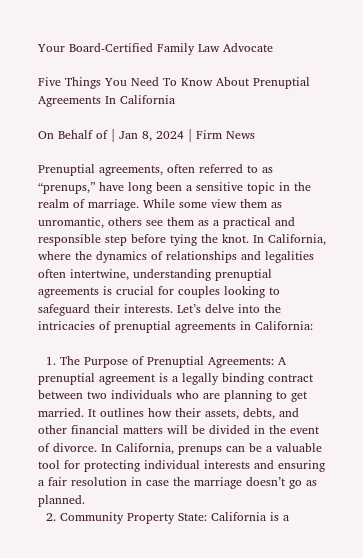Your Board-Certified Family Law Advocate

Five Things You Need To Know About Prenuptial Agreements In California

On Behalf of | Jan 8, 2024 | Firm News

Prenuptial agreements, often referred to as “prenups,” have long been a sensitive topic in the realm of marriage. While some view them as unromantic, others see them as a practical and responsible step before tying the knot. In California, where the dynamics of relationships and legalities often intertwine, understanding prenuptial agreements is crucial for couples looking to safeguard their interests. Let’s delve into the intricacies of prenuptial agreements in California:

  1. The Purpose of Prenuptial Agreements: A prenuptial agreement is a legally binding contract between two individuals who are planning to get married. It outlines how their assets, debts, and other financial matters will be divided in the event of divorce. In California, prenups can be a valuable tool for protecting individual interests and ensuring a fair resolution in case the marriage doesn’t go as planned.
  2. Community Property State: California is a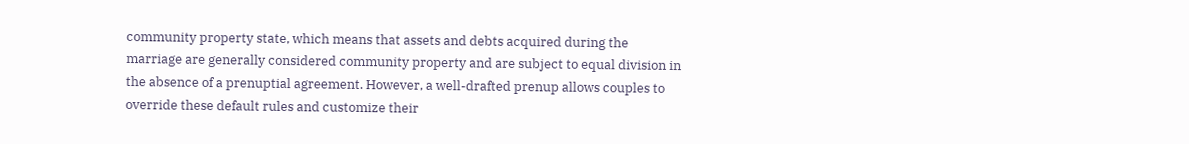community property state, which means that assets and debts acquired during the marriage are generally considered community property and are subject to equal division in the absence of a prenuptial agreement. However, a well-drafted prenup allows couples to override these default rules and customize their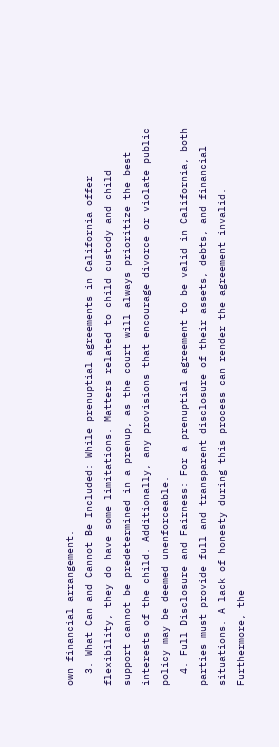own financial arrangement.
  3. What Can and Cannot Be Included: While prenuptial agreements in California offer flexibility, they do have some limitations. Matters related to child custody and child support cannot be predetermined in a prenup, as the court will always prioritize the best interests of the child. Additionally, any provisions that encourage divorce or violate public policy may be deemed unenforceable.
  4. Full Disclosure and Fairness: For a prenuptial agreement to be valid in California, both parties must provide full and transparent disclosure of their assets, debts, and financial situations. A lack of honesty during this process can render the agreement invalid. Furthermore, the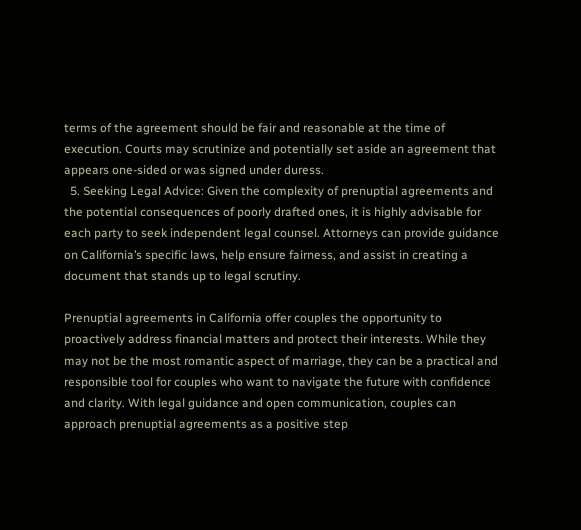terms of the agreement should be fair and reasonable at the time of execution. Courts may scrutinize and potentially set aside an agreement that appears one-sided or was signed under duress.
  5. Seeking Legal Advice: Given the complexity of prenuptial agreements and the potential consequences of poorly drafted ones, it is highly advisable for each party to seek independent legal counsel. Attorneys can provide guidance on California’s specific laws, help ensure fairness, and assist in creating a document that stands up to legal scrutiny.

Prenuptial agreements in California offer couples the opportunity to proactively address financial matters and protect their interests. While they may not be the most romantic aspect of marriage, they can be a practical and responsible tool for couples who want to navigate the future with confidence and clarity. With legal guidance and open communication, couples can approach prenuptial agreements as a positive step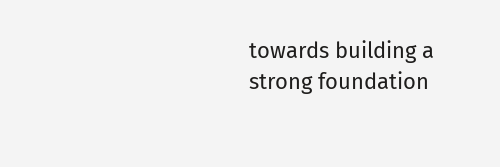towards building a strong foundation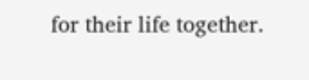for their life together.